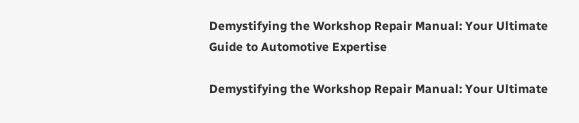Demystifying the Workshop Repair Manual: Your Ultimate Guide to Automotive Expertise

Demystifying the Workshop Repair Manual: Your Ultimate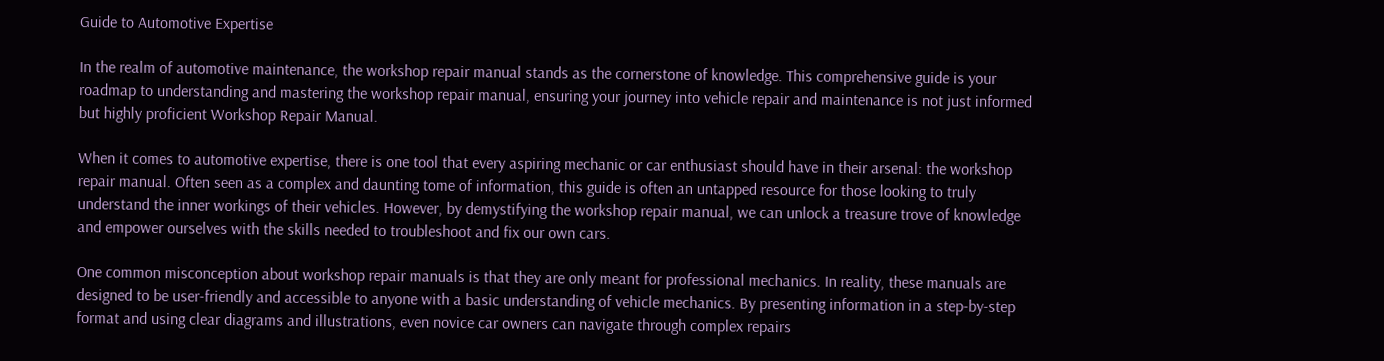Guide to Automotive Expertise

In the realm of automotive maintenance, the workshop repair manual stands as the cornerstone of knowledge. This comprehensive guide is your roadmap to understanding and mastering the workshop repair manual, ensuring your journey into vehicle repair and maintenance is not just informed but highly proficient Workshop Repair Manual.

When it comes to automotive expertise, there is one tool that every aspiring mechanic or car enthusiast should have in their arsenal: the workshop repair manual. Often seen as a complex and daunting tome of information, this guide is often an untapped resource for those looking to truly understand the inner workings of their vehicles. However, by demystifying the workshop repair manual, we can unlock a treasure trove of knowledge and empower ourselves with the skills needed to troubleshoot and fix our own cars.

One common misconception about workshop repair manuals is that they are only meant for professional mechanics. In reality, these manuals are designed to be user-friendly and accessible to anyone with a basic understanding of vehicle mechanics. By presenting information in a step-by-step format and using clear diagrams and illustrations, even novice car owners can navigate through complex repairs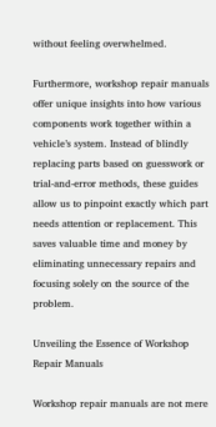without feeling overwhelmed.

Furthermore, workshop repair manuals offer unique insights into how various components work together within a vehicle’s system. Instead of blindly replacing parts based on guesswork or trial-and-error methods, these guides allow us to pinpoint exactly which part needs attention or replacement. This saves valuable time and money by eliminating unnecessary repairs and focusing solely on the source of the problem.

Unveiling the Essence of Workshop Repair Manuals

Workshop repair manuals are not mere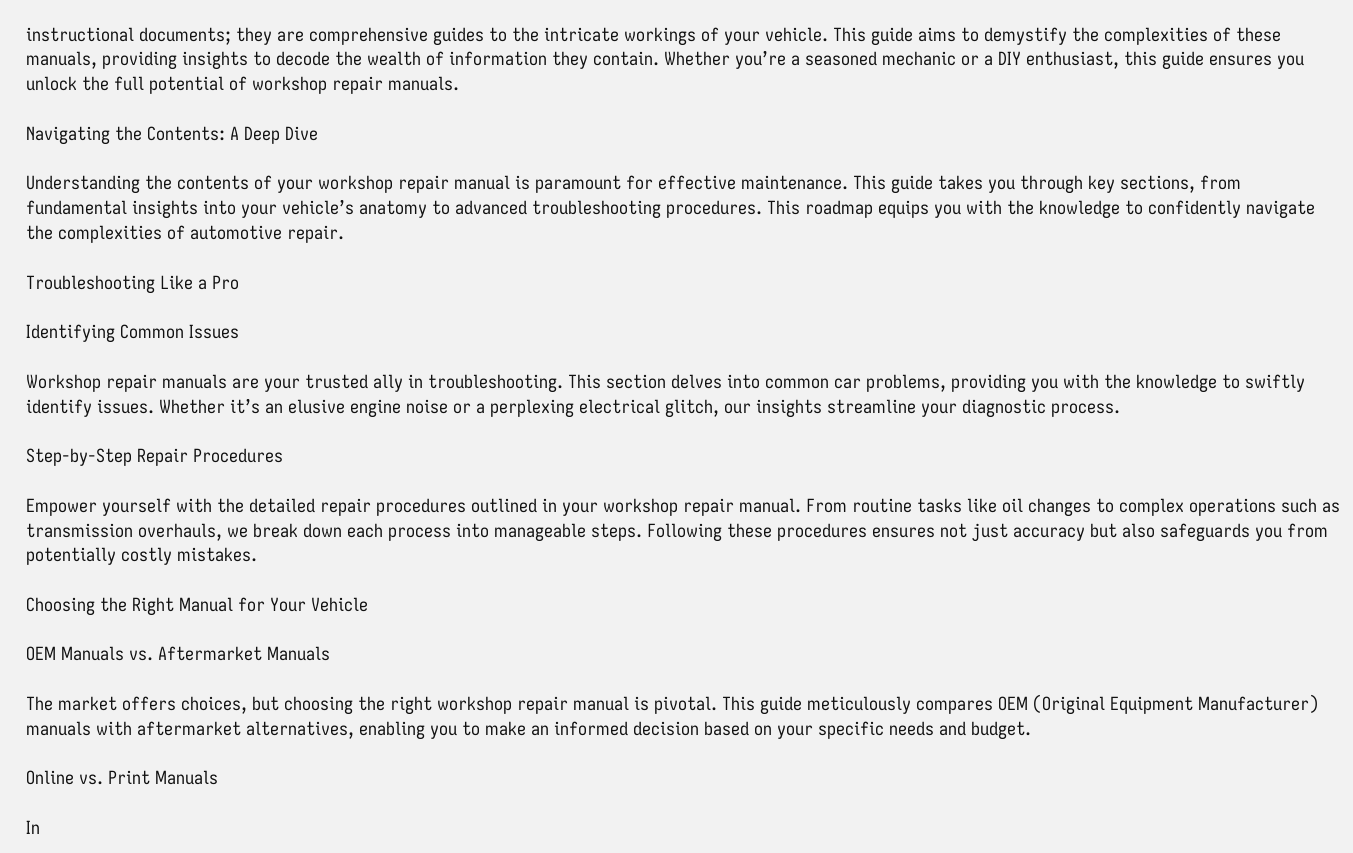instructional documents; they are comprehensive guides to the intricate workings of your vehicle. This guide aims to demystify the complexities of these manuals, providing insights to decode the wealth of information they contain. Whether you’re a seasoned mechanic or a DIY enthusiast, this guide ensures you unlock the full potential of workshop repair manuals.

Navigating the Contents: A Deep Dive

Understanding the contents of your workshop repair manual is paramount for effective maintenance. This guide takes you through key sections, from fundamental insights into your vehicle’s anatomy to advanced troubleshooting procedures. This roadmap equips you with the knowledge to confidently navigate the complexities of automotive repair.

Troubleshooting Like a Pro

Identifying Common Issues

Workshop repair manuals are your trusted ally in troubleshooting. This section delves into common car problems, providing you with the knowledge to swiftly identify issues. Whether it’s an elusive engine noise or a perplexing electrical glitch, our insights streamline your diagnostic process.

Step-by-Step Repair Procedures

Empower yourself with the detailed repair procedures outlined in your workshop repair manual. From routine tasks like oil changes to complex operations such as transmission overhauls, we break down each process into manageable steps. Following these procedures ensures not just accuracy but also safeguards you from potentially costly mistakes.

Choosing the Right Manual for Your Vehicle

OEM Manuals vs. Aftermarket Manuals

The market offers choices, but choosing the right workshop repair manual is pivotal. This guide meticulously compares OEM (Original Equipment Manufacturer) manuals with aftermarket alternatives, enabling you to make an informed decision based on your specific needs and budget.

Online vs. Print Manuals

In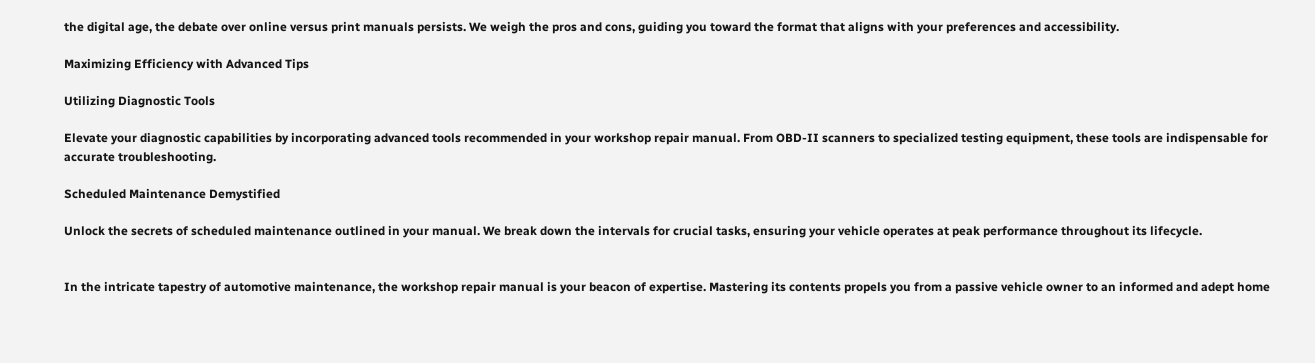the digital age, the debate over online versus print manuals persists. We weigh the pros and cons, guiding you toward the format that aligns with your preferences and accessibility.

Maximizing Efficiency with Advanced Tips

Utilizing Diagnostic Tools

Elevate your diagnostic capabilities by incorporating advanced tools recommended in your workshop repair manual. From OBD-II scanners to specialized testing equipment, these tools are indispensable for accurate troubleshooting.

Scheduled Maintenance Demystified

Unlock the secrets of scheduled maintenance outlined in your manual. We break down the intervals for crucial tasks, ensuring your vehicle operates at peak performance throughout its lifecycle.


In the intricate tapestry of automotive maintenance, the workshop repair manual is your beacon of expertise. Mastering its contents propels you from a passive vehicle owner to an informed and adept home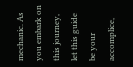mechanic. As you embark on this journey, let this guide be your accomplice,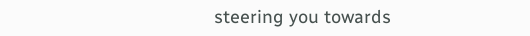steering you towards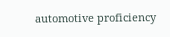automotive proficiency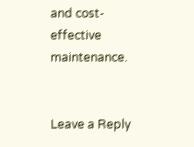and cost-effective maintenance.


Leave a Reply